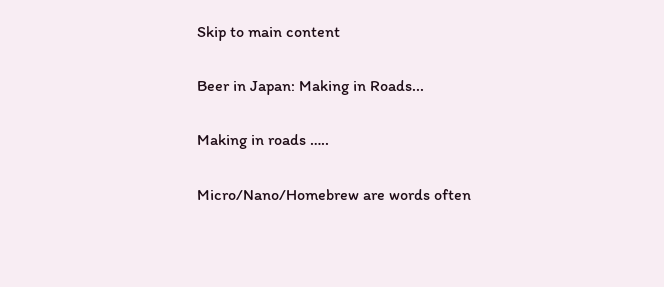Skip to main content

Beer in Japan: Making in Roads...

Making in roads …..

Micro/Nano/Homebrew are words often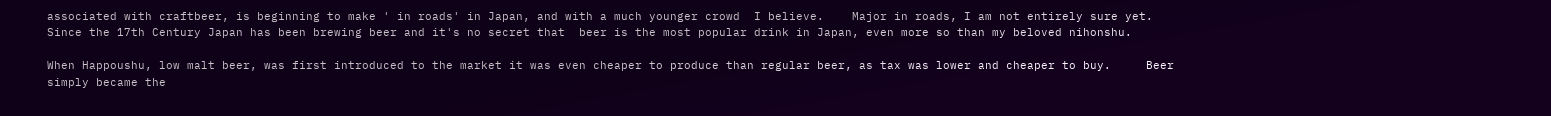associated with craftbeer, is beginning to make ' in roads' in Japan, and with a much younger crowd  I believe.    Major in roads, I am not entirely sure yet.     Since the 17th Century Japan has been brewing beer and it's no secret that  beer is the most popular drink in Japan, even more so than my beloved nihonshu.

When Happoushu, low malt beer, was first introduced to the market it was even cheaper to produce than regular beer, as tax was lower and cheaper to buy.     Beer simply became the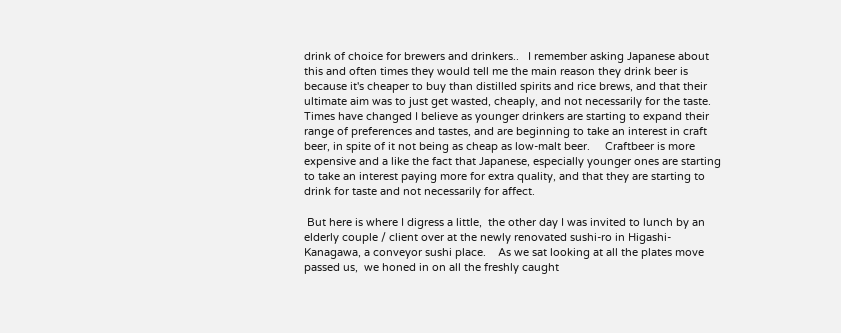drink of choice for brewers and drinkers..   I remember asking Japanese about this and often times they would tell me the main reason they drink beer is because it's cheaper to buy than distilled spirits and rice brews, and that their ultimate aim was to just get wasted, cheaply, and not necessarily for the taste.      Times have changed I believe as younger drinkers are starting to expand their range of preferences and tastes, and are beginning to take an interest in craft beer, in spite of it not being as cheap as low-malt beer.     Craftbeer is more expensive and a like the fact that Japanese, especially younger ones are starting to take an interest paying more for extra quality, and that they are starting to drink for taste and not necessarily for affect.

 But here is where I digress a little,  the other day I was invited to lunch by an elderly couple / client over at the newly renovated sushi-ro in Higashi-Kanagawa, a conveyor sushi place.    As we sat looking at all the plates move passed us,  we honed in on all the freshly caught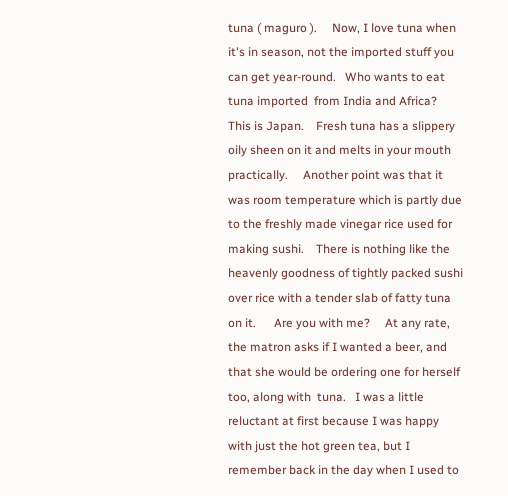tuna ( maguro ).     Now, I love tuna when it's in season, not the imported stuff you can get year-round.   Who wants to eat tuna imported  from India and Africa?   This is Japan.    Fresh tuna has a slippery oily sheen on it and melts in your mouth practically.     Another point was that it was room temperature which is partly due to the freshly made vinegar rice used for making sushi.    There is nothing like the heavenly goodness of tightly packed sushi over rice with a tender slab of fatty tuna on it.      Are you with me?     At any rate,  the matron asks if I wanted a beer, and that she would be ordering one for herself too, along with  tuna.   I was a little reluctant at first because I was happy with just the hot green tea, but I remember back in the day when I used to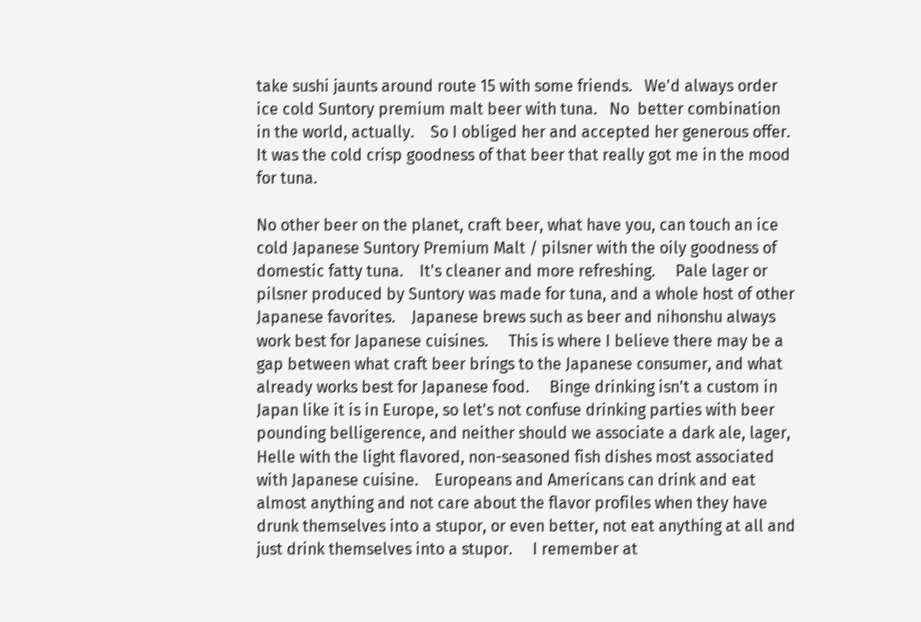take sushi jaunts around route 15 with some friends.   We'd always order ice cold Suntory premium malt beer with tuna.   No  better combination in the world, actually.    So I obliged her and accepted her generous offer.   It was the cold crisp goodness of that beer that really got me in the mood for tuna.

No other beer on the planet, craft beer, what have you, can touch an ice cold Japanese Suntory Premium Malt / pilsner with the oily goodness of domestic fatty tuna.    It's cleaner and more refreshing.     Pale lager or pilsner produced by Suntory was made for tuna, and a whole host of other Japanese favorites.    Japanese brews such as beer and nihonshu always work best for Japanese cuisines.     This is where I believe there may be a gap between what craft beer brings to the Japanese consumer, and what already works best for Japanese food.     Binge drinking isn't a custom in Japan like it is in Europe, so let's not confuse drinking parties with beer pounding belligerence, and neither should we associate a dark ale, lager, Helle with the light flavored, non-seasoned fish dishes most associated with Japanese cuisine.    Europeans and Americans can drink and eat almost anything and not care about the flavor profiles when they have drunk themselves into a stupor, or even better, not eat anything at all and just drink themselves into a stupor.     I remember at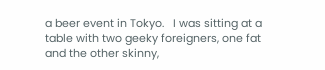a beer event in Tokyo.   I was sitting at a table with two geeky foreigners, one fat and the other skinny,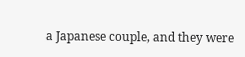a Japanese couple, and they were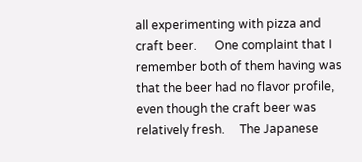all experimenting with pizza and craft beer.      One complaint that I remember both of them having was that the beer had no flavor profile, even though the craft beer was relatively fresh.     The Japanese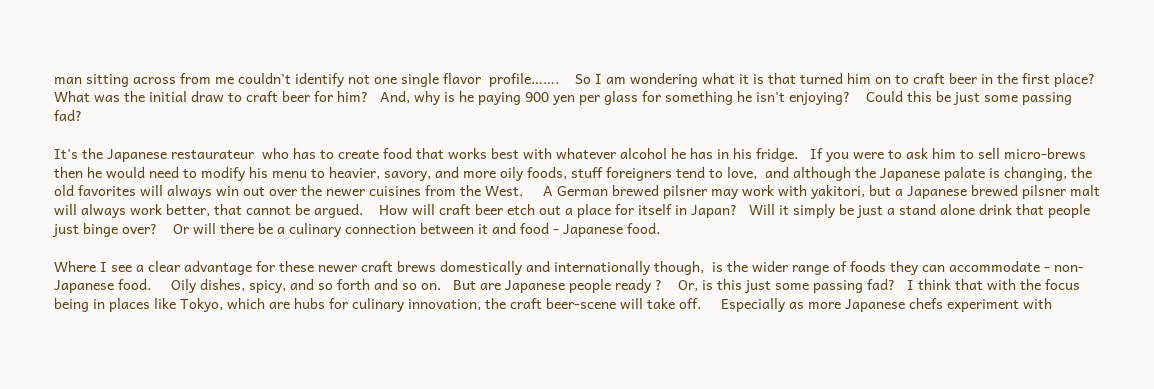man sitting across from me couldn't identify not one single flavor  profile…….    So I am wondering what it is that turned him on to craft beer in the first place?   What was the initial draw to craft beer for him?   And, why is he paying 900 yen per glass for something he isn't enjoying?    Could this be just some passing fad?

It's the Japanese restaurateur  who has to create food that works best with whatever alcohol he has in his fridge.   If you were to ask him to sell micro-brews then he would need to modify his menu to heavier, savory, and more oily foods, stuff foreigners tend to love,  and although the Japanese palate is changing, the old favorites will always win out over the newer cuisines from the West.     A German brewed pilsner may work with yakitori, but a Japanese brewed pilsner malt will always work better, that cannot be argued.    How will craft beer etch out a place for itself in Japan?   Will it simply be just a stand alone drink that people just binge over?    Or will there be a culinary connection between it and food - Japanese food.

Where I see a clear advantage for these newer craft brews domestically and internationally though,  is the wider range of foods they can accommodate - non-Japanese food.     Oily dishes, spicy, and so forth and so on.   But are Japanese people ready ?    Or, is this just some passing fad?   I think that with the focus being in places like Tokyo, which are hubs for culinary innovation, the craft beer-scene will take off.     Especially as more Japanese chefs experiment with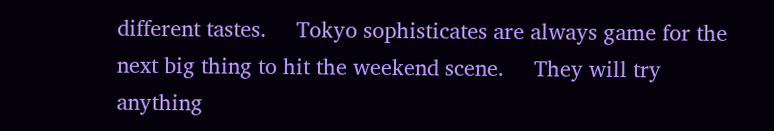different tastes.     Tokyo sophisticates are always game for the next big thing to hit the weekend scene.     They will try anything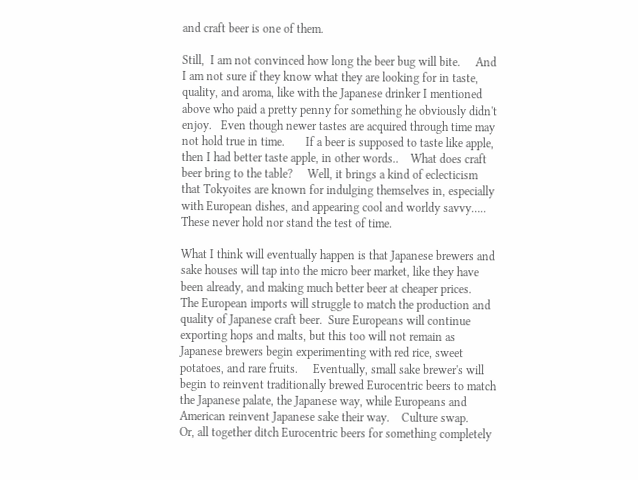and craft beer is one of them.

Still,  I am not convinced how long the beer bug will bite.     And I am not sure if they know what they are looking for in taste, quality, and aroma, like with the Japanese drinker I mentioned above who paid a pretty penny for something he obviously didn't enjoy.   Even though newer tastes are acquired through time may not hold true in time.       If a beer is supposed to taste like apple, then I had better taste apple, in other words..    What does craft beer bring to the table?     Well, it brings a kind of eclecticism that Tokyoites are known for indulging themselves in, especially with European dishes, and appearing cool and worldy savvy…..     These never hold nor stand the test of time.

What I think will eventually happen is that Japanese brewers and sake houses will tap into the micro beer market, like they have been already, and making much better beer at cheaper prices.    The European imports will struggle to match the production and quality of Japanese craft beer.  Sure Europeans will continue exporting hops and malts, but this too will not remain as Japanese brewers begin experimenting with red rice, sweet potatoes, and rare fruits.     Eventually, small sake brewer's will begin to reinvent traditionally brewed Eurocentric beers to match the Japanese palate, the Japanese way, while Europeans and American reinvent Japanese sake their way.    Culture swap.       Or, all together ditch Eurocentric beers for something completely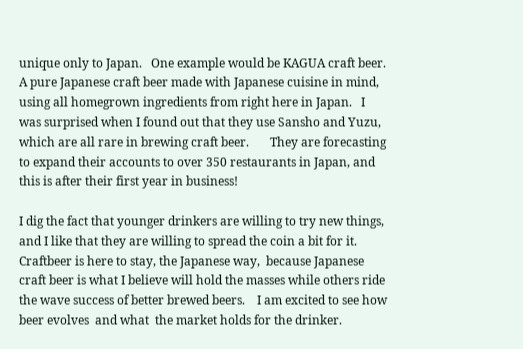unique only to Japan.   One example would be KAGUA craft beer.   A pure Japanese craft beer made with Japanese cuisine in mind, using all homegrown ingredients from right here in Japan.   I was surprised when I found out that they use Sansho and Yuzu, which are all rare in brewing craft beer.       They are forecasting to expand their accounts to over 350 restaurants in Japan, and this is after their first year in business!

I dig the fact that younger drinkers are willing to try new things, and I like that they are willing to spread the coin a bit for it.      Craftbeer is here to stay, the Japanese way,  because Japanese craft beer is what I believe will hold the masses while others ride the wave success of better brewed beers.    I am excited to see how beer evolves  and what  the market holds for the drinker.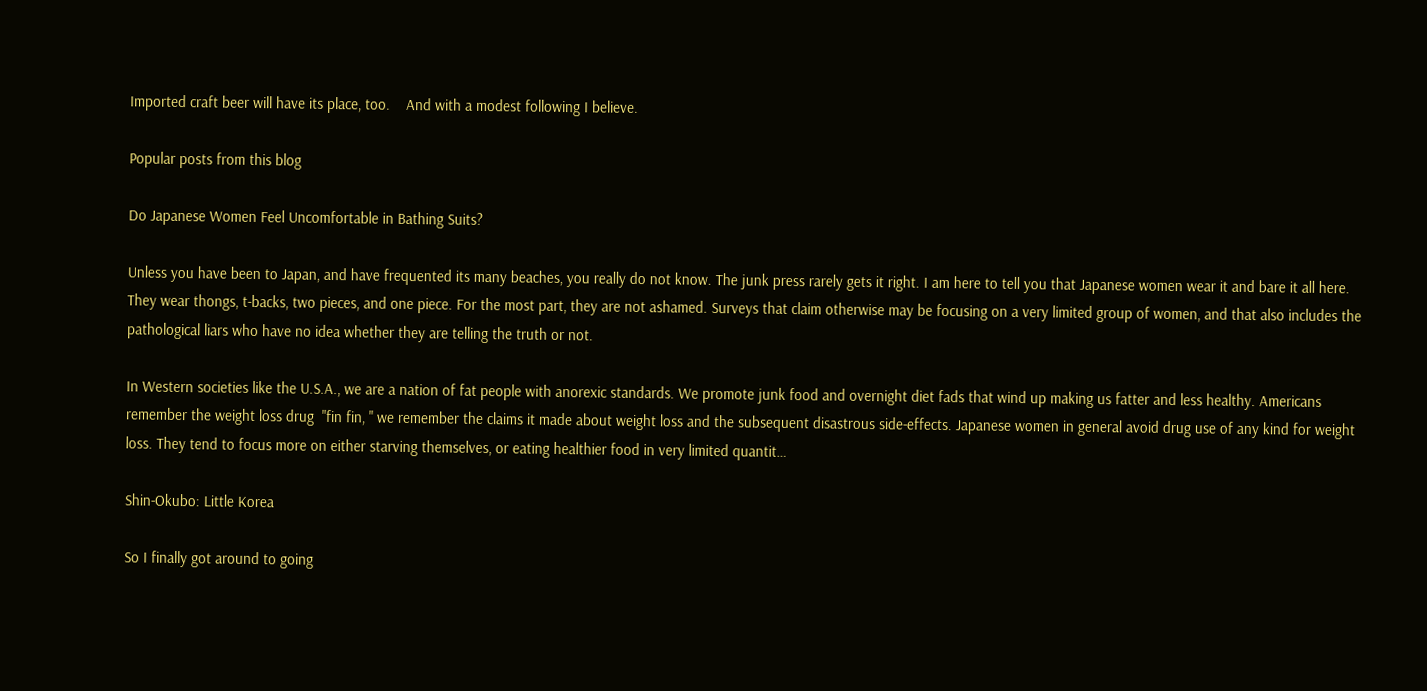Imported craft beer will have its place, too.    And with a modest following I believe.

Popular posts from this blog

Do Japanese Women Feel Uncomfortable in Bathing Suits?

Unless you have been to Japan, and have frequented its many beaches, you really do not know. The junk press rarely gets it right. I am here to tell you that Japanese women wear it and bare it all here. They wear thongs, t-backs, two pieces, and one piece. For the most part, they are not ashamed. Surveys that claim otherwise may be focusing on a very limited group of women, and that also includes the pathological liars who have no idea whether they are telling the truth or not.

In Western societies like the U.S.A., we are a nation of fat people with anorexic standards. We promote junk food and overnight diet fads that wind up making us fatter and less healthy. Americans remember the weight loss drug  "fin fin, " we remember the claims it made about weight loss and the subsequent disastrous side-effects. Japanese women in general avoid drug use of any kind for weight loss. They tend to focus more on either starving themselves, or eating healthier food in very limited quantit…

Shin-Okubo: Little Korea

So I finally got around to going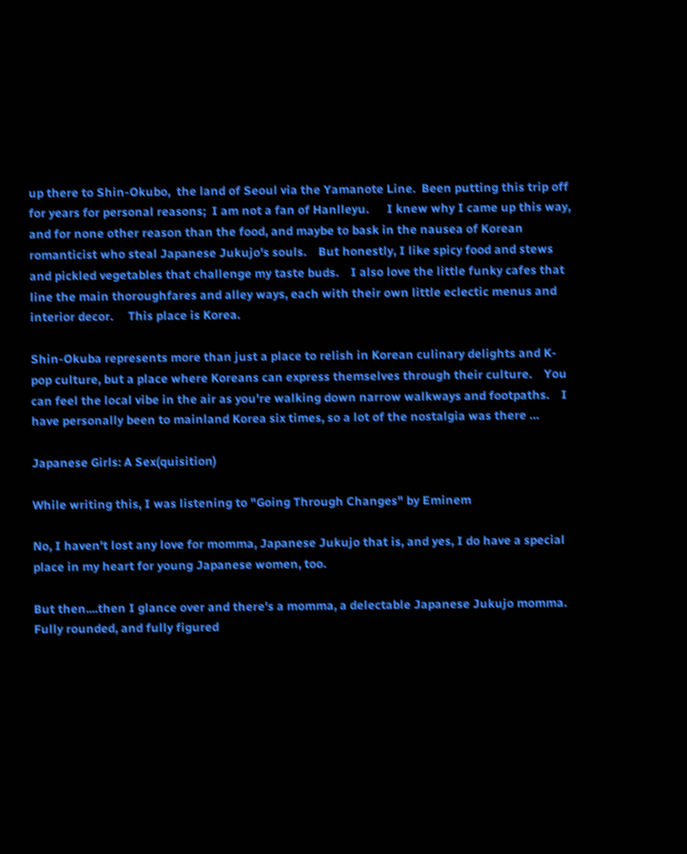up there to Shin-Okubo,  the land of Seoul via the Yamanote Line.  Been putting this trip off for years for personal reasons;  I am not a fan of Hanlleyu.      I knew why I came up this way, and for none other reason than the food, and maybe to bask in the nausea of Korean romanticist who steal Japanese Jukujo's souls.    But honestly, I like spicy food and stews and pickled vegetables that challenge my taste buds.    I also love the little funky cafes that line the main thoroughfares and alley ways, each with their own little eclectic menus and interior decor.     This place is Korea.

Shin-Okuba represents more than just a place to relish in Korean culinary delights and K-pop culture, but a place where Koreans can express themselves through their culture.    You can feel the local vibe in the air as you're walking down narrow walkways and footpaths.    I have personally been to mainland Korea six times, so a lot of the nostalgia was there …

Japanese Girls: A Sex(quisition)

While writing this, I was listening to "Going Through Changes" by Eminem

No, I haven't lost any love for momma, Japanese Jukujo that is, and yes, I do have a special place in my heart for young Japanese women, too.

But then....then I glance over and there's a momma, a delectable Japanese Jukujo momma.  Fully rounded, and fully figured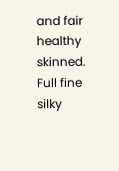and fair healthy skinned.  Full fine silky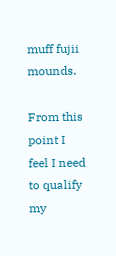muff fujii mounds.

From this point I feel I need to qualify my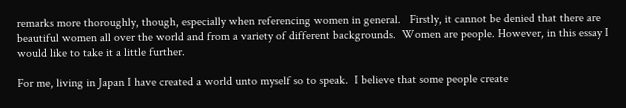remarks more thoroughly, though, especially when referencing women in general.   Firstly, it cannot be denied that there are beautiful women all over the world and from a variety of different backgrounds.  Women are people. However, in this essay I would like to take it a little further.

For me, living in Japan I have created a world unto myself so to speak.  I believe that some people create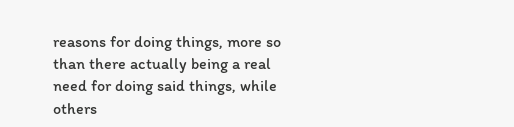reasons for doing things, more so than there actually being a real need for doing said things, while others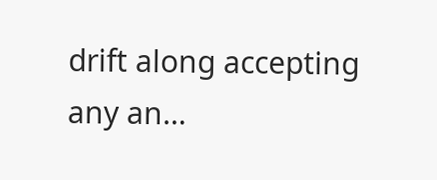drift along accepting any an…